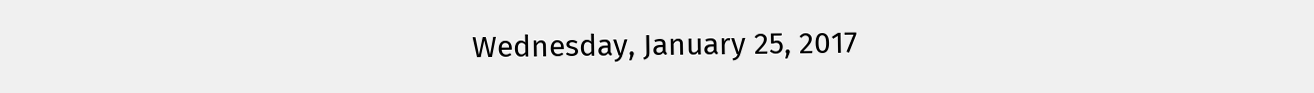Wednesday, January 25, 2017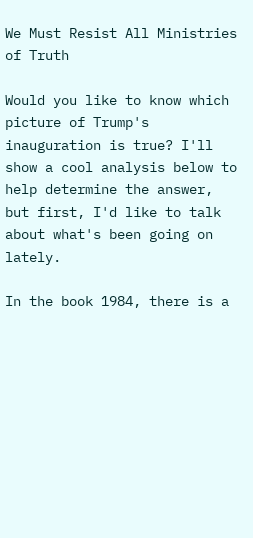We Must Resist All Ministries of Truth

Would you like to know which picture of Trump's inauguration is true? I'll show a cool analysis below to help determine the answer, but first, I'd like to talk about what's been going on lately.

In the book 1984, there is a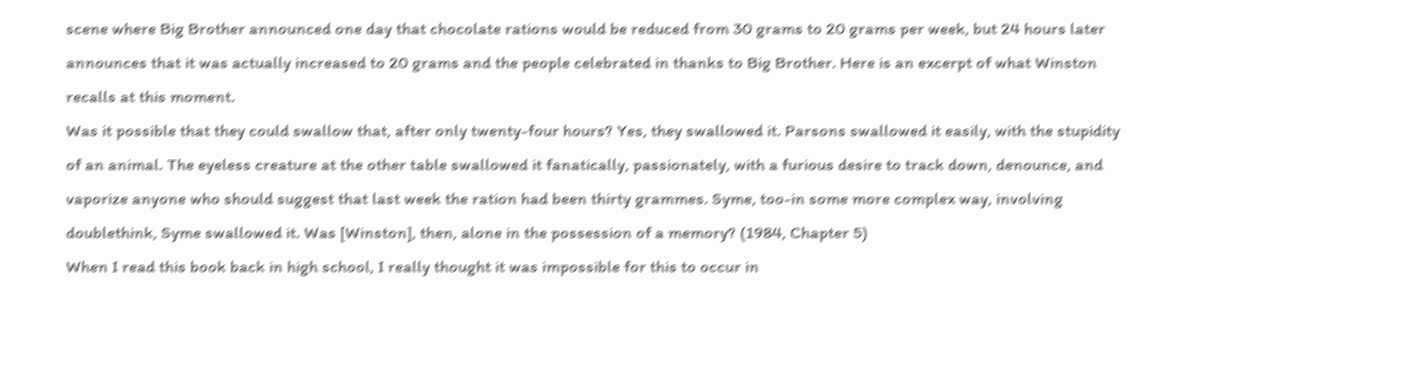scene where Big Brother announced one day that chocolate rations would be reduced from 30 grams to 20 grams per week, but 24 hours later announces that it was actually increased to 20 grams and the people celebrated in thanks to Big Brother. Here is an excerpt of what Winston recalls at this moment.
Was it possible that they could swallow that, after only twenty-four hours? Yes, they swallowed it. Parsons swallowed it easily, with the stupidity of an animal. The eyeless creature at the other table swallowed it fanatically, passionately, with a furious desire to track down, denounce, and vaporize anyone who should suggest that last week the ration had been thirty grammes. Syme, too-in some more complex way, involving doublethink, Syme swallowed it. Was [Winston], then, alone in the possession of a memory? (1984, Chapter 5)
When I read this book back in high school, I really thought it was impossible for this to occur in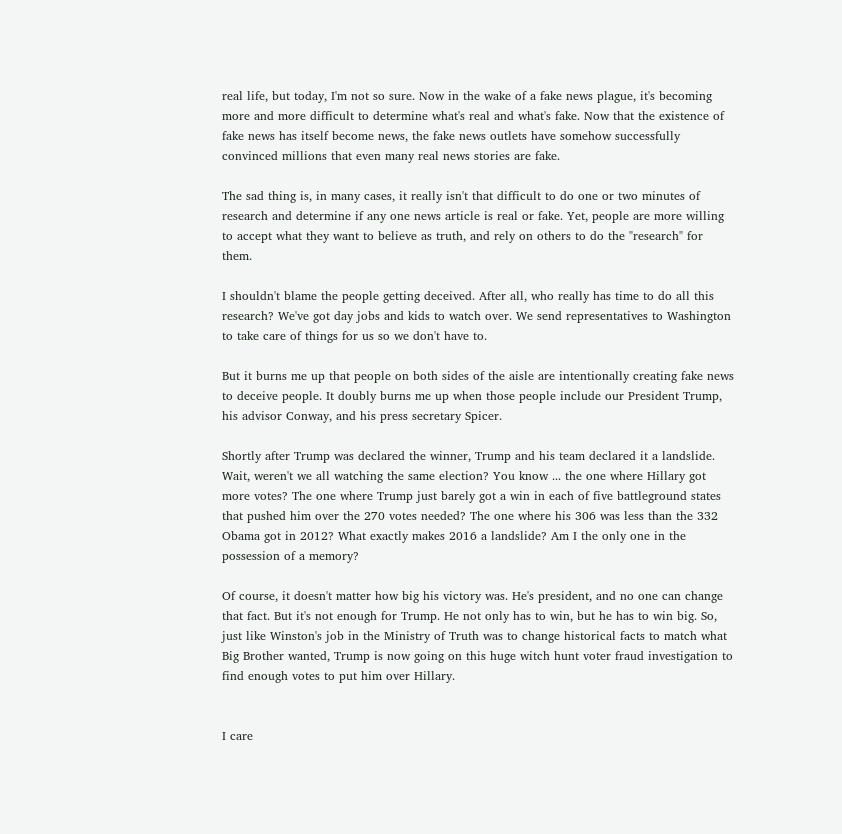real life, but today, I'm not so sure. Now in the wake of a fake news plague, it's becoming more and more difficult to determine what's real and what's fake. Now that the existence of fake news has itself become news, the fake news outlets have somehow successfully convinced millions that even many real news stories are fake.

The sad thing is, in many cases, it really isn't that difficult to do one or two minutes of research and determine if any one news article is real or fake. Yet, people are more willing to accept what they want to believe as truth, and rely on others to do the "research" for them.

I shouldn't blame the people getting deceived. After all, who really has time to do all this research? We've got day jobs and kids to watch over. We send representatives to Washington to take care of things for us so we don't have to.

But it burns me up that people on both sides of the aisle are intentionally creating fake news to deceive people. It doubly burns me up when those people include our President Trump, his advisor Conway, and his press secretary Spicer.

Shortly after Trump was declared the winner, Trump and his team declared it a landslide. Wait, weren't we all watching the same election? You know ... the one where Hillary got more votes? The one where Trump just barely got a win in each of five battleground states that pushed him over the 270 votes needed? The one where his 306 was less than the 332 Obama got in 2012? What exactly makes 2016 a landslide? Am I the only one in the possession of a memory?

Of course, it doesn't matter how big his victory was. He's president, and no one can change that fact. But it's not enough for Trump. He not only has to win, but he has to win big. So, just like Winston's job in the Ministry of Truth was to change historical facts to match what Big Brother wanted, Trump is now going on this huge witch hunt voter fraud investigation to find enough votes to put him over Hillary.


I care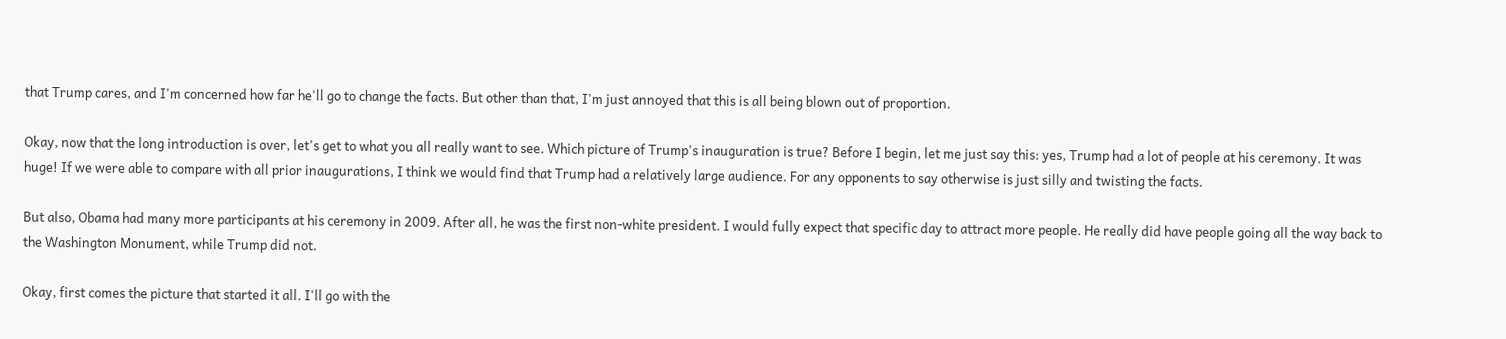that Trump cares, and I'm concerned how far he'll go to change the facts. But other than that, I'm just annoyed that this is all being blown out of proportion.

Okay, now that the long introduction is over, let's get to what you all really want to see. Which picture of Trump's inauguration is true? Before I begin, let me just say this: yes, Trump had a lot of people at his ceremony. It was huge! If we were able to compare with all prior inaugurations, I think we would find that Trump had a relatively large audience. For any opponents to say otherwise is just silly and twisting the facts.

But also, Obama had many more participants at his ceremony in 2009. After all, he was the first non-white president. I would fully expect that specific day to attract more people. He really did have people going all the way back to the Washington Monument, while Trump did not.

Okay, first comes the picture that started it all. I'll go with the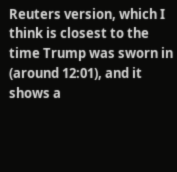Reuters version, which I think is closest to the time Trump was sworn in (around 12:01), and it shows a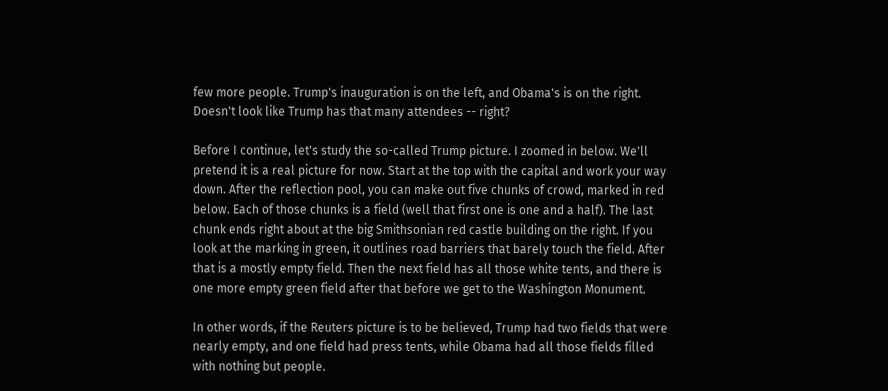few more people. Trump's inauguration is on the left, and Obama's is on the right. Doesn't look like Trump has that many attendees -- right?

Before I continue, let's study the so-called Trump picture. I zoomed in below. We'll pretend it is a real picture for now. Start at the top with the capital and work your way down. After the reflection pool, you can make out five chunks of crowd, marked in red below. Each of those chunks is a field (well that first one is one and a half). The last chunk ends right about at the big Smithsonian red castle building on the right. If you look at the marking in green, it outlines road barriers that barely touch the field. After that is a mostly empty field. Then the next field has all those white tents, and there is one more empty green field after that before we get to the Washington Monument.

In other words, if the Reuters picture is to be believed, Trump had two fields that were nearly empty, and one field had press tents, while Obama had all those fields filled with nothing but people.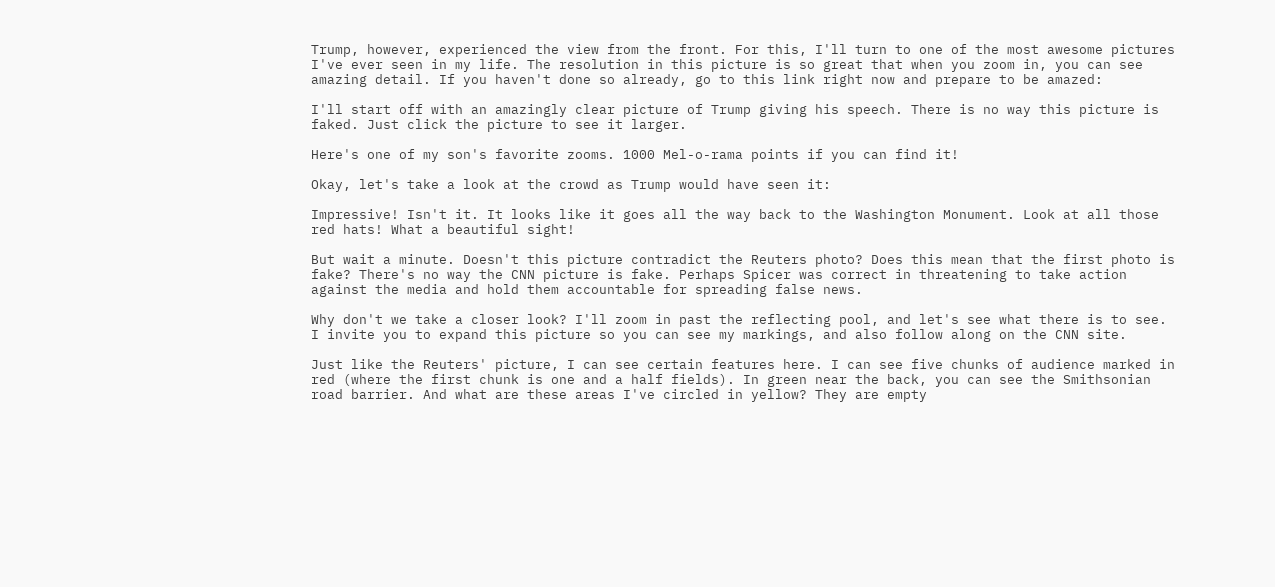Trump, however, experienced the view from the front. For this, I'll turn to one of the most awesome pictures I've ever seen in my life. The resolution in this picture is so great that when you zoom in, you can see amazing detail. If you haven't done so already, go to this link right now and prepare to be amazed:

I'll start off with an amazingly clear picture of Trump giving his speech. There is no way this picture is faked. Just click the picture to see it larger.

Here's one of my son's favorite zooms. 1000 Mel-o-rama points if you can find it!

Okay, let's take a look at the crowd as Trump would have seen it:

Impressive! Isn't it. It looks like it goes all the way back to the Washington Monument. Look at all those red hats! What a beautiful sight!

But wait a minute. Doesn't this picture contradict the Reuters photo? Does this mean that the first photo is fake? There's no way the CNN picture is fake. Perhaps Spicer was correct in threatening to take action against the media and hold them accountable for spreading false news.

Why don't we take a closer look? I'll zoom in past the reflecting pool, and let's see what there is to see. I invite you to expand this picture so you can see my markings, and also follow along on the CNN site.

Just like the Reuters' picture, I can see certain features here. I can see five chunks of audience marked in red (where the first chunk is one and a half fields). In green near the back, you can see the Smithsonian road barrier. And what are these areas I've circled in yellow? They are empty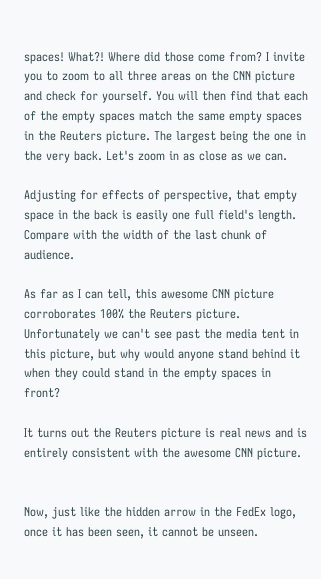spaces! What?! Where did those come from? I invite you to zoom to all three areas on the CNN picture and check for yourself. You will then find that each of the empty spaces match the same empty spaces in the Reuters picture. The largest being the one in the very back. Let's zoom in as close as we can.

Adjusting for effects of perspective, that empty space in the back is easily one full field's length. Compare with the width of the last chunk of audience.

As far as I can tell, this awesome CNN picture corroborates 100% the Reuters picture. Unfortunately we can't see past the media tent in this picture, but why would anyone stand behind it when they could stand in the empty spaces in front?

It turns out the Reuters picture is real news and is entirely consistent with the awesome CNN picture.


Now, just like the hidden arrow in the FedEx logo, once it has been seen, it cannot be unseen.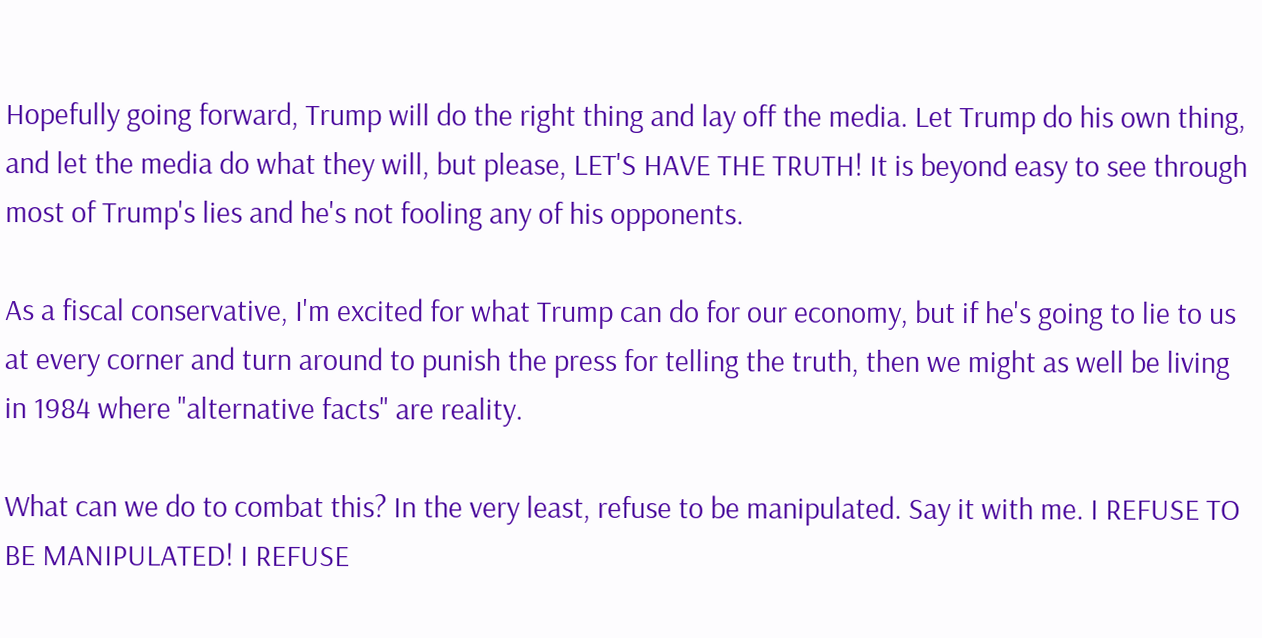Hopefully going forward, Trump will do the right thing and lay off the media. Let Trump do his own thing, and let the media do what they will, but please, LET'S HAVE THE TRUTH! It is beyond easy to see through most of Trump's lies and he's not fooling any of his opponents.

As a fiscal conservative, I'm excited for what Trump can do for our economy, but if he's going to lie to us at every corner and turn around to punish the press for telling the truth, then we might as well be living in 1984 where "alternative facts" are reality.

What can we do to combat this? In the very least, refuse to be manipulated. Say it with me. I REFUSE TO BE MANIPULATED! I REFUSE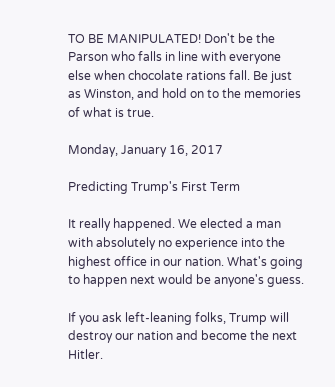TO BE MANIPULATED! Don't be the Parson who falls in line with everyone else when chocolate rations fall. Be just as Winston, and hold on to the memories of what is true.

Monday, January 16, 2017

Predicting Trump's First Term

It really happened. We elected a man with absolutely no experience into the highest office in our nation. What's going to happen next would be anyone's guess.

If you ask left-leaning folks, Trump will destroy our nation and become the next Hitler.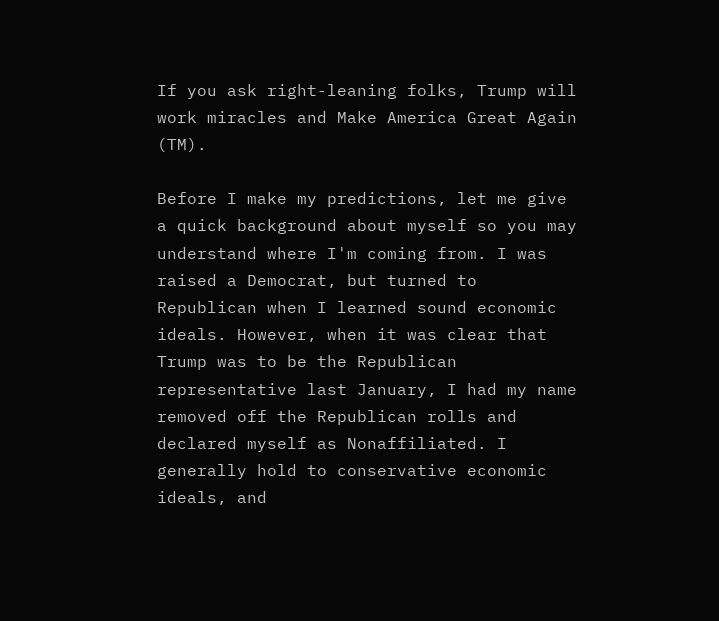If you ask right-leaning folks, Trump will work miracles and Make America Great Again (TM).

Before I make my predictions, let me give a quick background about myself so you may understand where I'm coming from. I was raised a Democrat, but turned to Republican when I learned sound economic ideals. However, when it was clear that Trump was to be the Republican representative last January, I had my name removed off the Republican rolls and declared myself as Nonaffiliated. I generally hold to conservative economic ideals, and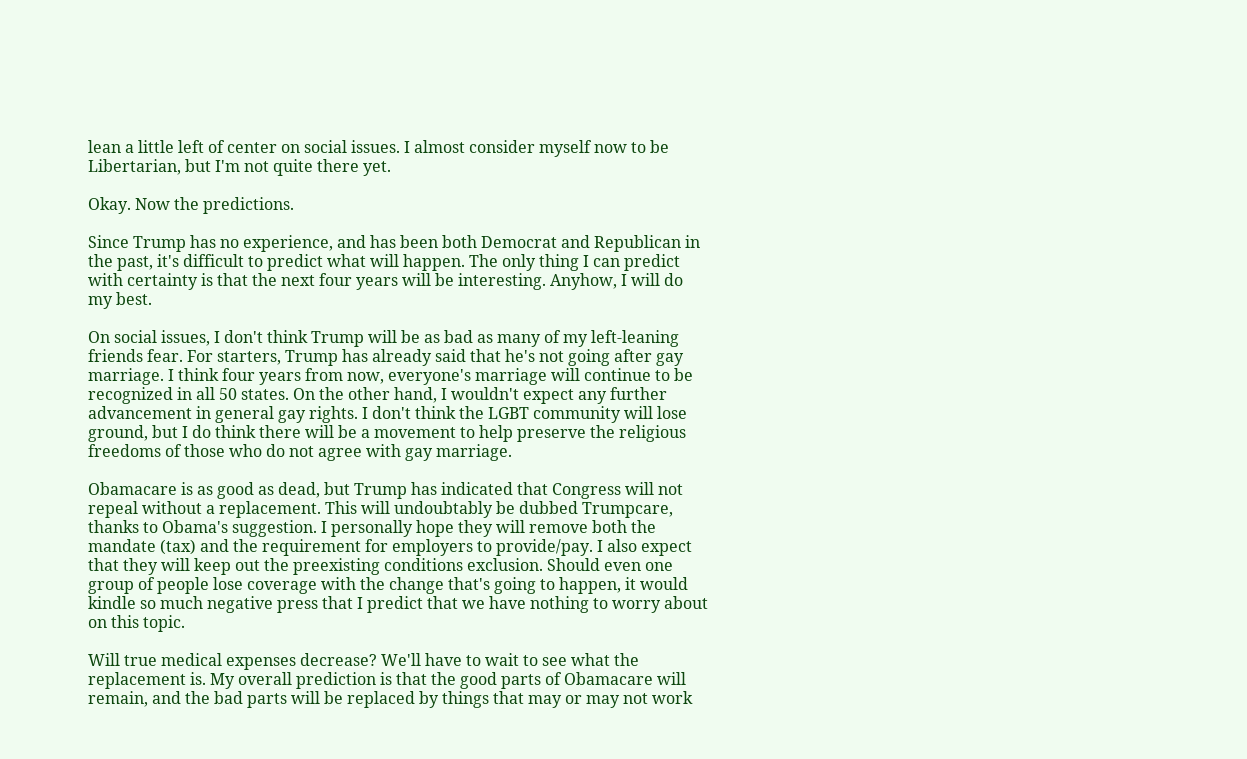lean a little left of center on social issues. I almost consider myself now to be Libertarian, but I'm not quite there yet.

Okay. Now the predictions.

Since Trump has no experience, and has been both Democrat and Republican in the past, it's difficult to predict what will happen. The only thing I can predict with certainty is that the next four years will be interesting. Anyhow, I will do my best.

On social issues, I don't think Trump will be as bad as many of my left-leaning friends fear. For starters, Trump has already said that he's not going after gay marriage. I think four years from now, everyone's marriage will continue to be recognized in all 50 states. On the other hand, I wouldn't expect any further advancement in general gay rights. I don't think the LGBT community will lose ground, but I do think there will be a movement to help preserve the religious freedoms of those who do not agree with gay marriage.

Obamacare is as good as dead, but Trump has indicated that Congress will not repeal without a replacement. This will undoubtably be dubbed Trumpcare, thanks to Obama's suggestion. I personally hope they will remove both the mandate (tax) and the requirement for employers to provide/pay. I also expect that they will keep out the preexisting conditions exclusion. Should even one group of people lose coverage with the change that's going to happen, it would kindle so much negative press that I predict that we have nothing to worry about on this topic.

Will true medical expenses decrease? We'll have to wait to see what the replacement is. My overall prediction is that the good parts of Obamacare will remain, and the bad parts will be replaced by things that may or may not work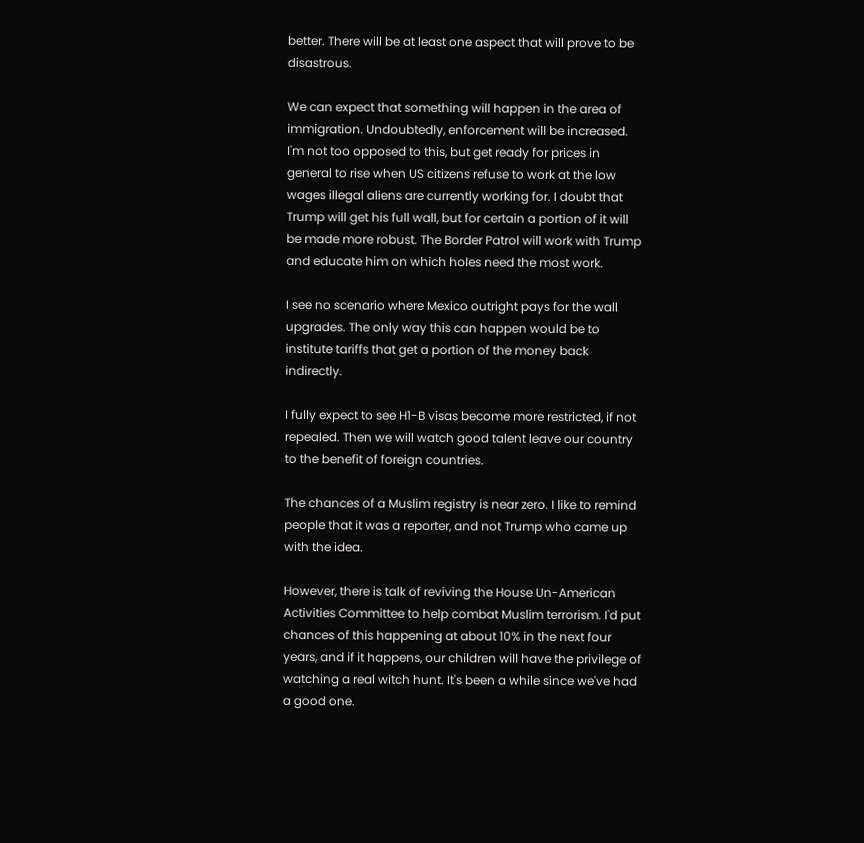better. There will be at least one aspect that will prove to be disastrous.

We can expect that something will happen in the area of immigration. Undoubtedly, enforcement will be increased. I'm not too opposed to this, but get ready for prices in general to rise when US citizens refuse to work at the low wages illegal aliens are currently working for. I doubt that Trump will get his full wall, but for certain a portion of it will be made more robust. The Border Patrol will work with Trump and educate him on which holes need the most work.

I see no scenario where Mexico outright pays for the wall upgrades. The only way this can happen would be to institute tariffs that get a portion of the money back indirectly.

I fully expect to see H1-B visas become more restricted, if not repealed. Then we will watch good talent leave our country to the benefit of foreign countries.

The chances of a Muslim registry is near zero. I like to remind people that it was a reporter, and not Trump who came up with the idea.

However, there is talk of reviving the House Un-American Activities Committee to help combat Muslim terrorism. I'd put chances of this happening at about 10% in the next four years, and if it happens, our children will have the privilege of watching a real witch hunt. It's been a while since we've had a good one.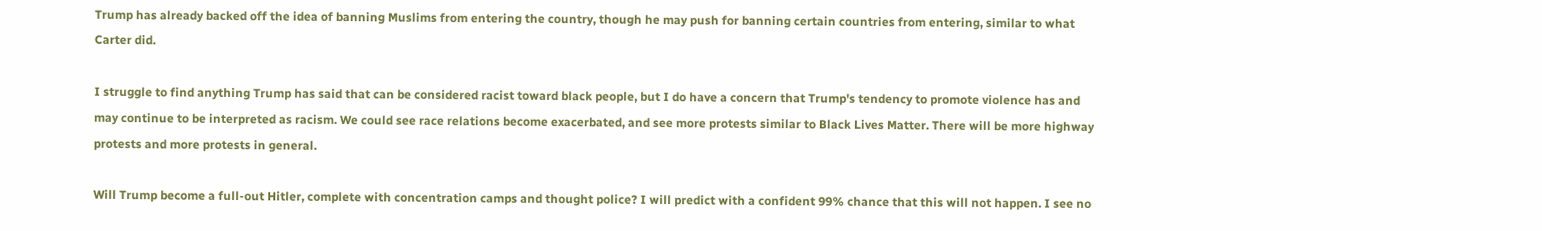Trump has already backed off the idea of banning Muslims from entering the country, though he may push for banning certain countries from entering, similar to what Carter did.

I struggle to find anything Trump has said that can be considered racist toward black people, but I do have a concern that Trump's tendency to promote violence has and may continue to be interpreted as racism. We could see race relations become exacerbated, and see more protests similar to Black Lives Matter. There will be more highway protests and more protests in general.

Will Trump become a full-out Hitler, complete with concentration camps and thought police? I will predict with a confident 99% chance that this will not happen. I see no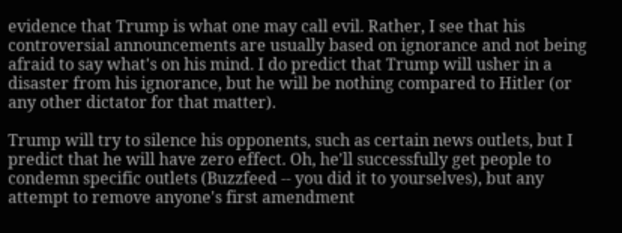evidence that Trump is what one may call evil. Rather, I see that his controversial announcements are usually based on ignorance and not being afraid to say what's on his mind. I do predict that Trump will usher in a disaster from his ignorance, but he will be nothing compared to Hitler (or any other dictator for that matter).

Trump will try to silence his opponents, such as certain news outlets, but I predict that he will have zero effect. Oh, he'll successfully get people to condemn specific outlets (Buzzfeed -- you did it to yourselves), but any attempt to remove anyone's first amendment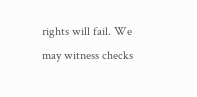rights will fail. We may witness checks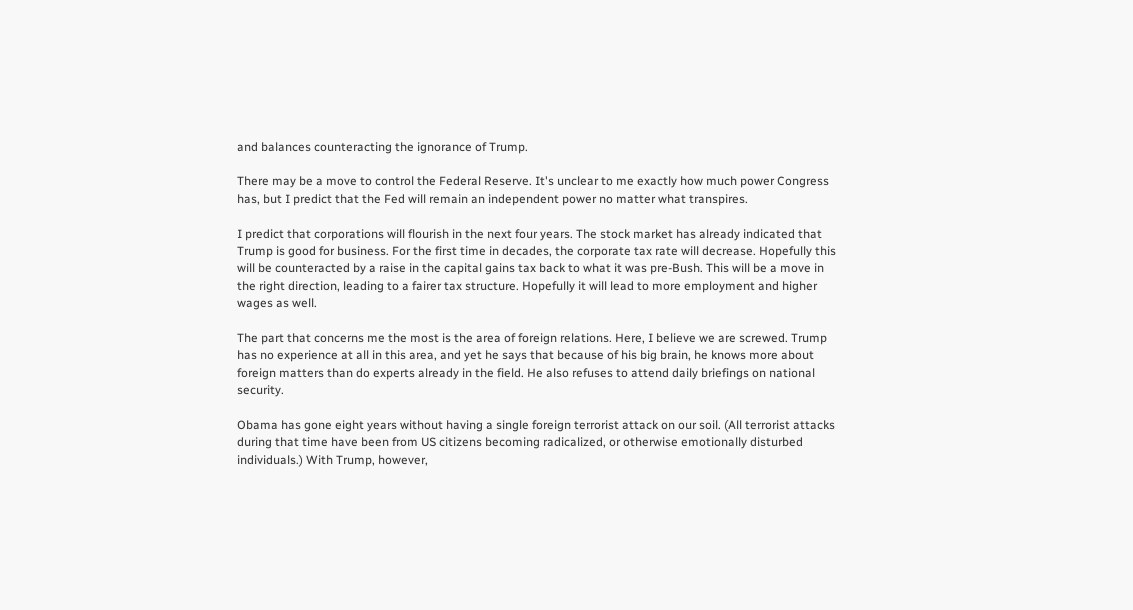and balances counteracting the ignorance of Trump.

There may be a move to control the Federal Reserve. It's unclear to me exactly how much power Congress has, but I predict that the Fed will remain an independent power no matter what transpires.

I predict that corporations will flourish in the next four years. The stock market has already indicated that Trump is good for business. For the first time in decades, the corporate tax rate will decrease. Hopefully this will be counteracted by a raise in the capital gains tax back to what it was pre-Bush. This will be a move in the right direction, leading to a fairer tax structure. Hopefully it will lead to more employment and higher wages as well.

The part that concerns me the most is the area of foreign relations. Here, I believe we are screwed. Trump has no experience at all in this area, and yet he says that because of his big brain, he knows more about foreign matters than do experts already in the field. He also refuses to attend daily briefings on national security.

Obama has gone eight years without having a single foreign terrorist attack on our soil. (All terrorist attacks during that time have been from US citizens becoming radicalized, or otherwise emotionally disturbed individuals.) With Trump, however,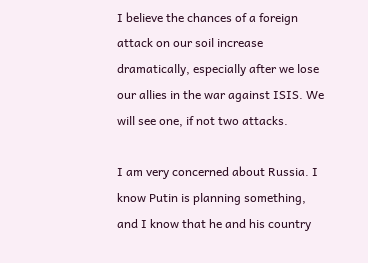I believe the chances of a foreign attack on our soil increase dramatically, especially after we lose our allies in the war against ISIS. We will see one, if not two attacks.

I am very concerned about Russia. I know Putin is planning something, and I know that he and his country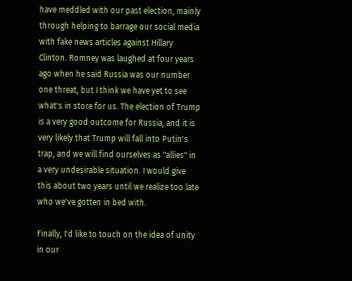have meddled with our past election, mainly through helping to barrage our social media with fake news articles against Hillary Clinton. Romney was laughed at four years ago when he said Russia was our number one threat, but I think we have yet to see what's in store for us. The election of Trump is a very good outcome for Russia, and it is very likely that Trump will fall into Putin's trap, and we will find ourselves as "allies" in a very undesirable situation. I would give this about two years until we realize too late who we've gotten in bed with.

Finally, I'd like to touch on the idea of unity in our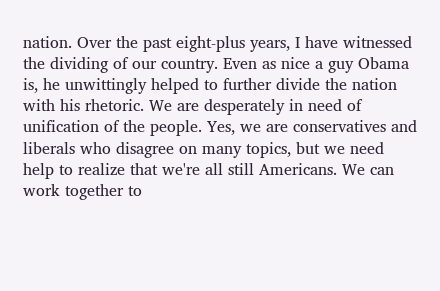nation. Over the past eight-plus years, I have witnessed the dividing of our country. Even as nice a guy Obama is, he unwittingly helped to further divide the nation with his rhetoric. We are desperately in need of unification of the people. Yes, we are conservatives and liberals who disagree on many topics, but we need help to realize that we're all still Americans. We can work together to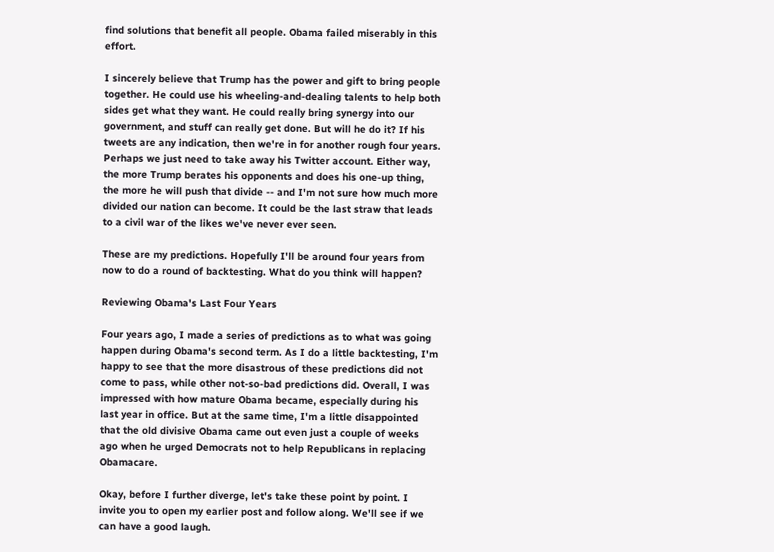find solutions that benefit all people. Obama failed miserably in this effort.

I sincerely believe that Trump has the power and gift to bring people together. He could use his wheeling-and-dealing talents to help both sides get what they want. He could really bring synergy into our government, and stuff can really get done. But will he do it? If his tweets are any indication, then we're in for another rough four years. Perhaps we just need to take away his Twitter account. Either way, the more Trump berates his opponents and does his one-up thing, the more he will push that divide -- and I'm not sure how much more divided our nation can become. It could be the last straw that leads to a civil war of the likes we've never ever seen.

These are my predictions. Hopefully I'll be around four years from now to do a round of backtesting. What do you think will happen?

Reviewing Obama's Last Four Years

Four years ago, I made a series of predictions as to what was going happen during Obama's second term. As I do a little backtesting, I'm happy to see that the more disastrous of these predictions did not come to pass, while other not-so-bad predictions did. Overall, I was impressed with how mature Obama became, especially during his last year in office. But at the same time, I'm a little disappointed that the old divisive Obama came out even just a couple of weeks ago when he urged Democrats not to help Republicans in replacing Obamacare.

Okay, before I further diverge, let's take these point by point. I invite you to open my earlier post and follow along. We'll see if we can have a good laugh.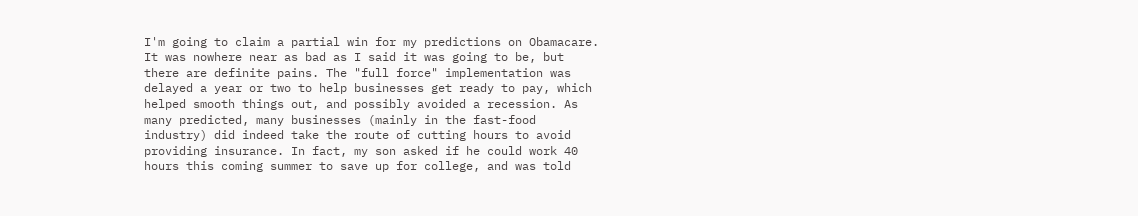I'm going to claim a partial win for my predictions on Obamacare. It was nowhere near as bad as I said it was going to be, but there are definite pains. The "full force" implementation was delayed a year or two to help businesses get ready to pay, which helped smooth things out, and possibly avoided a recession. As many predicted, many businesses (mainly in the fast-food industry) did indeed take the route of cutting hours to avoid providing insurance. In fact, my son asked if he could work 40 hours this coming summer to save up for college, and was told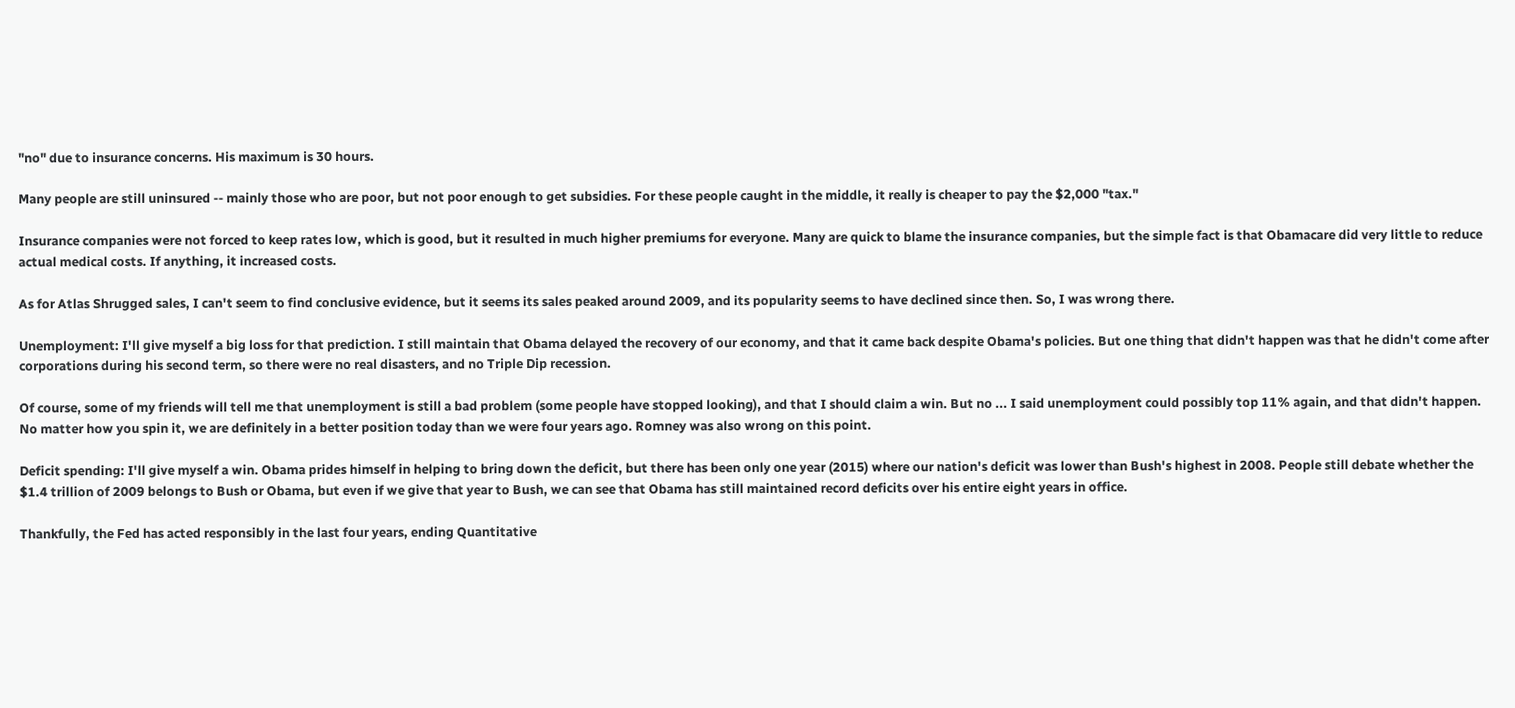"no" due to insurance concerns. His maximum is 30 hours.

Many people are still uninsured -- mainly those who are poor, but not poor enough to get subsidies. For these people caught in the middle, it really is cheaper to pay the $2,000 "tax."

Insurance companies were not forced to keep rates low, which is good, but it resulted in much higher premiums for everyone. Many are quick to blame the insurance companies, but the simple fact is that Obamacare did very little to reduce actual medical costs. If anything, it increased costs.

As for Atlas Shrugged sales, I can't seem to find conclusive evidence, but it seems its sales peaked around 2009, and its popularity seems to have declined since then. So, I was wrong there.

Unemployment: I'll give myself a big loss for that prediction. I still maintain that Obama delayed the recovery of our economy, and that it came back despite Obama's policies. But one thing that didn't happen was that he didn't come after corporations during his second term, so there were no real disasters, and no Triple Dip recession.

Of course, some of my friends will tell me that unemployment is still a bad problem (some people have stopped looking), and that I should claim a win. But no ... I said unemployment could possibly top 11% again, and that didn't happen. No matter how you spin it, we are definitely in a better position today than we were four years ago. Romney was also wrong on this point.

Deficit spending: I'll give myself a win. Obama prides himself in helping to bring down the deficit, but there has been only one year (2015) where our nation's deficit was lower than Bush's highest in 2008. People still debate whether the $1.4 trillion of 2009 belongs to Bush or Obama, but even if we give that year to Bush, we can see that Obama has still maintained record deficits over his entire eight years in office.

Thankfully, the Fed has acted responsibly in the last four years, ending Quantitative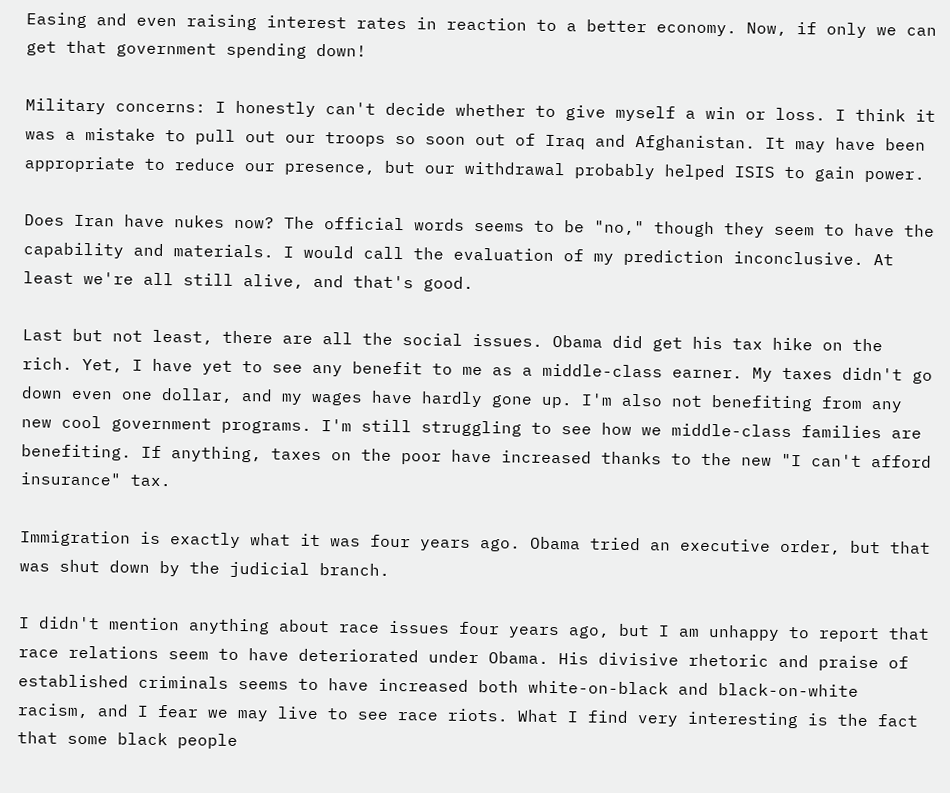Easing and even raising interest rates in reaction to a better economy. Now, if only we can get that government spending down!

Military concerns: I honestly can't decide whether to give myself a win or loss. I think it was a mistake to pull out our troops so soon out of Iraq and Afghanistan. It may have been appropriate to reduce our presence, but our withdrawal probably helped ISIS to gain power.

Does Iran have nukes now? The official words seems to be "no," though they seem to have the capability and materials. I would call the evaluation of my prediction inconclusive. At least we're all still alive, and that's good.

Last but not least, there are all the social issues. Obama did get his tax hike on the rich. Yet, I have yet to see any benefit to me as a middle-class earner. My taxes didn't go down even one dollar, and my wages have hardly gone up. I'm also not benefiting from any new cool government programs. I'm still struggling to see how we middle-class families are benefiting. If anything, taxes on the poor have increased thanks to the new "I can't afford insurance" tax.

Immigration is exactly what it was four years ago. Obama tried an executive order, but that was shut down by the judicial branch.

I didn't mention anything about race issues four years ago, but I am unhappy to report that race relations seem to have deteriorated under Obama. His divisive rhetoric and praise of established criminals seems to have increased both white-on-black and black-on-white racism, and I fear we may live to see race riots. What I find very interesting is the fact that some black people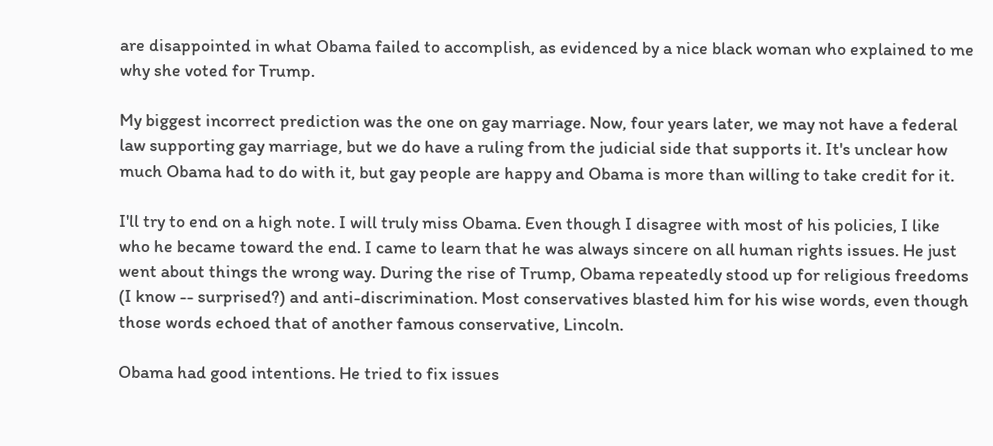are disappointed in what Obama failed to accomplish, as evidenced by a nice black woman who explained to me why she voted for Trump.

My biggest incorrect prediction was the one on gay marriage. Now, four years later, we may not have a federal law supporting gay marriage, but we do have a ruling from the judicial side that supports it. It's unclear how much Obama had to do with it, but gay people are happy and Obama is more than willing to take credit for it.

I'll try to end on a high note. I will truly miss Obama. Even though I disagree with most of his policies, I like who he became toward the end. I came to learn that he was always sincere on all human rights issues. He just went about things the wrong way. During the rise of Trump, Obama repeatedly stood up for religious freedoms (I know -- surprised?) and anti-discrimination. Most conservatives blasted him for his wise words, even though those words echoed that of another famous conservative, Lincoln.

Obama had good intentions. He tried to fix issues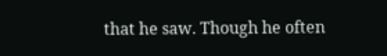that he saw. Though he often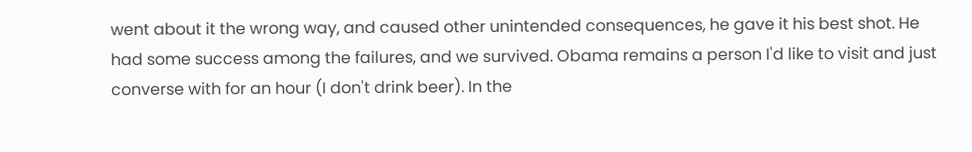went about it the wrong way, and caused other unintended consequences, he gave it his best shot. He had some success among the failures, and we survived. Obama remains a person I'd like to visit and just converse with for an hour (I don't drink beer). In the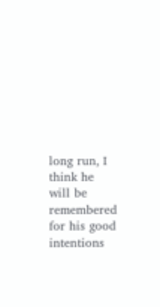long run, I think he will be remembered for his good intentions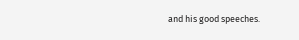and his good speeches.